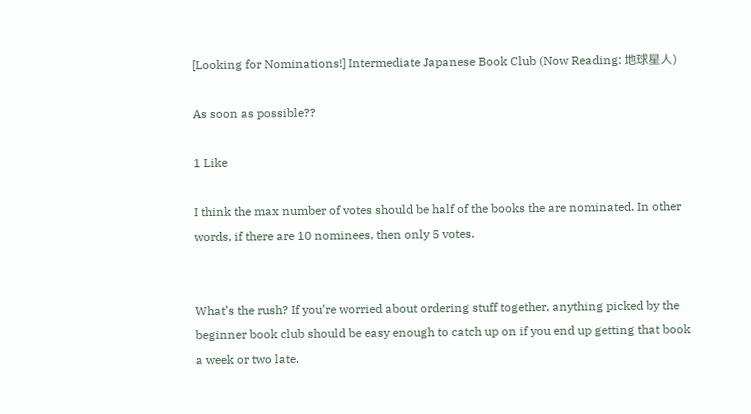[Looking for Nominations!] Intermediate Japanese Book Club (Now Reading: 地球星人)

As soon as possible??

1 Like

I think the max number of votes should be half of the books the are nominated. In other words, if there are 10 nominees, then only 5 votes.


What’s the rush? If you’re worried about ordering stuff together, anything picked by the beginner book club should be easy enough to catch up on if you end up getting that book a week or two late.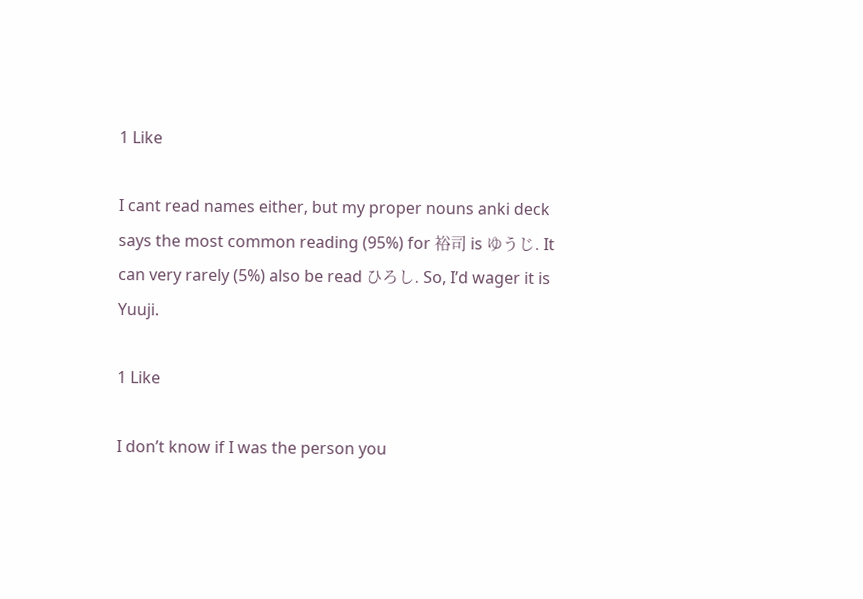1 Like

I cant read names either, but my proper nouns anki deck says the most common reading (95%) for 裕司 is ゆうじ. It can very rarely (5%) also be read ひろし. So, I’d wager it is Yuuji.

1 Like

I don’t know if I was the person you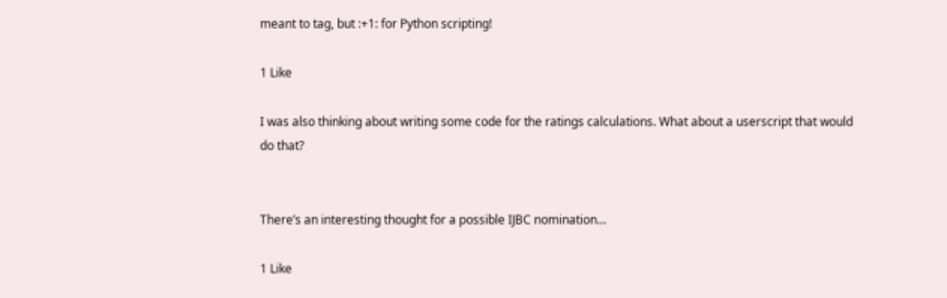meant to tag, but :+1: for Python scripting!

1 Like

I was also thinking about writing some code for the ratings calculations. What about a userscript that would do that?


There’s an interesting thought for a possible IJBC nomination…

1 Like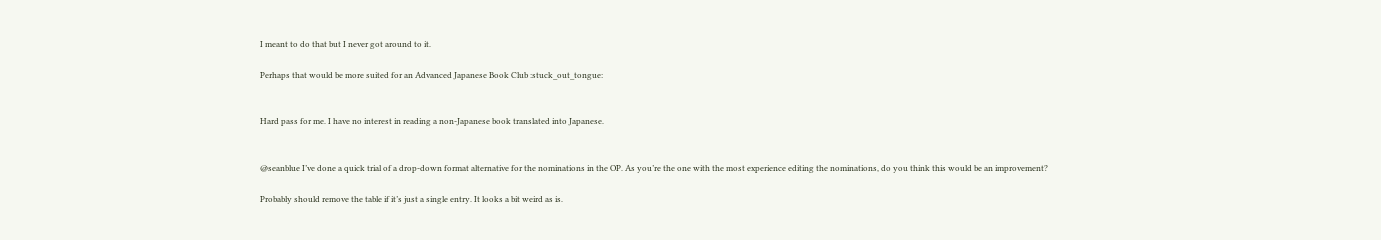I meant to do that but I never got around to it.

Perhaps that would be more suited for an Advanced Japanese Book Club :stuck_out_tongue:


Hard pass for me. I have no interest in reading a non-Japanese book translated into Japanese.


@seanblue I’ve done a quick trial of a drop-down format alternative for the nominations in the OP. As you’re the one with the most experience editing the nominations, do you think this would be an improvement?

Probably should remove the table if it’s just a single entry. It looks a bit weird as is.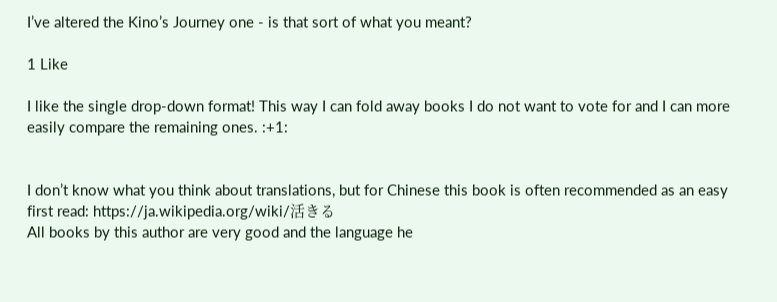I’ve altered the Kino’s Journey one - is that sort of what you meant?

1 Like

I like the single drop-down format! This way I can fold away books I do not want to vote for and I can more easily compare the remaining ones. :+1:


I don’t know what you think about translations, but for Chinese this book is often recommended as an easy first read: https://ja.wikipedia.org/wiki/活きる
All books by this author are very good and the language he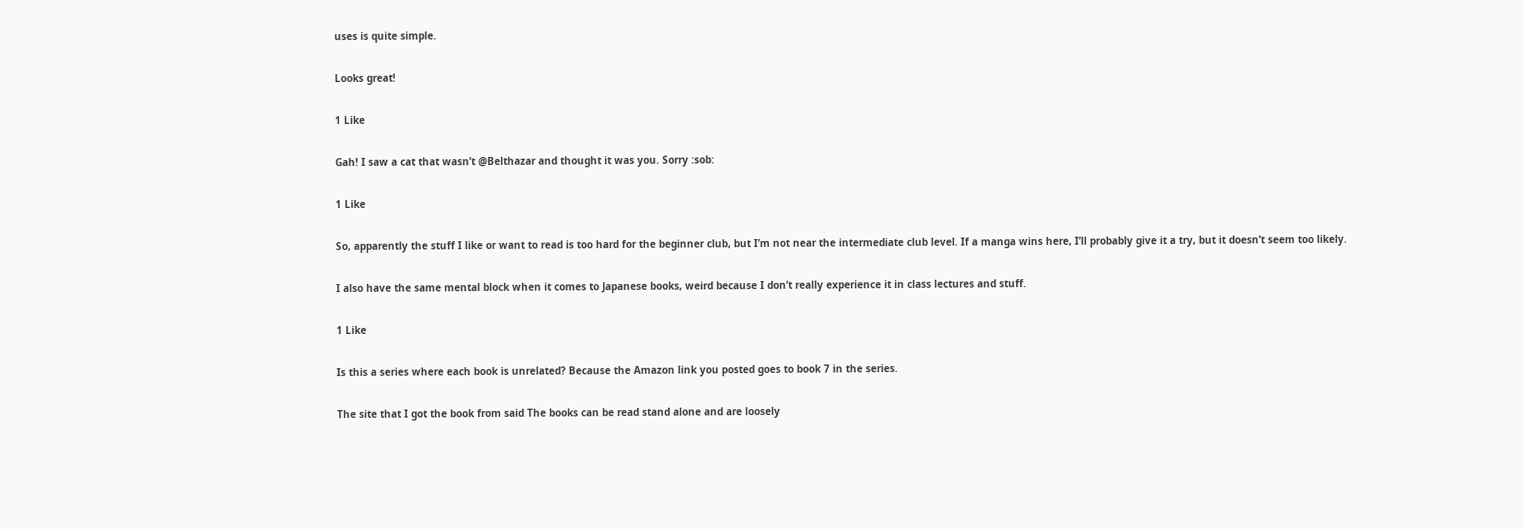uses is quite simple.

Looks great!

1 Like

Gah! I saw a cat that wasn’t @Belthazar and thought it was you. Sorry :sob:

1 Like

So, apparently the stuff I like or want to read is too hard for the beginner club, but I’m not near the intermediate club level. If a manga wins here, I’ll probably give it a try, but it doesn’t seem too likely.

I also have the same mental block when it comes to Japanese books, weird because I don’t really experience it in class lectures and stuff.

1 Like

Is this a series where each book is unrelated? Because the Amazon link you posted goes to book 7 in the series.

The site that I got the book from said The books can be read stand alone and are loosely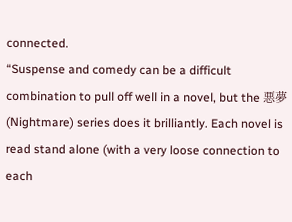connected.
“Suspense and comedy can be a difficult combination to pull off well in a novel, but the 悪夢 (Nightmare) series does it brilliantly. Each novel is read stand alone (with a very loose connection to each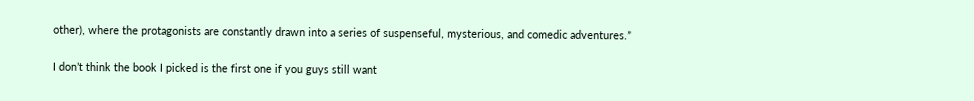other), where the protagonists are constantly drawn into a series of suspenseful, mysterious, and comedic adventures.”

I don’t think the book I picked is the first one if you guys still want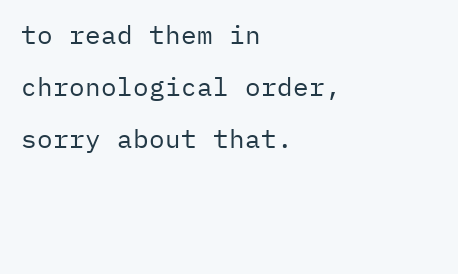to read them in chronological order, sorry about that.